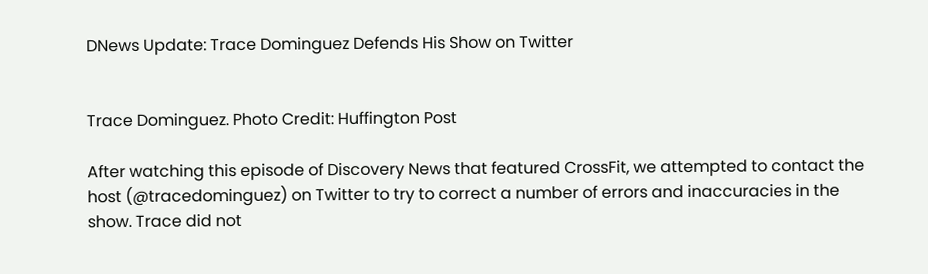DNews Update: Trace Dominguez Defends His Show on Twitter


Trace Dominguez. Photo Credit: Huffington Post

After watching this episode of Discovery News that featured CrossFit, we attempted to contact the host (@tracedominguez) on Twitter to try to correct a number of errors and inaccuracies in the show. Trace did not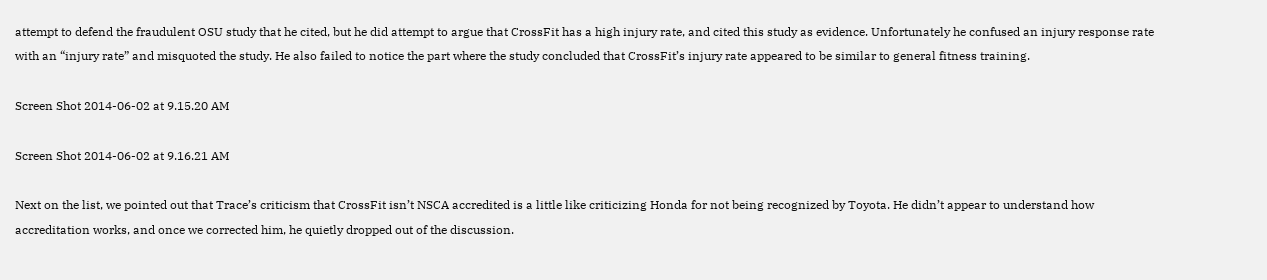attempt to defend the fraudulent OSU study that he cited, but he did attempt to argue that CrossFit has a high injury rate, and cited this study as evidence. Unfortunately he confused an injury response rate with an “injury rate” and misquoted the study. He also failed to notice the part where the study concluded that CrossFit’s injury rate appeared to be similar to general fitness training.

Screen Shot 2014-06-02 at 9.15.20 AM

Screen Shot 2014-06-02 at 9.16.21 AM

Next on the list, we pointed out that Trace’s criticism that CrossFit isn’t NSCA accredited is a little like criticizing Honda for not being recognized by Toyota. He didn’t appear to understand how accreditation works, and once we corrected him, he quietly dropped out of the discussion.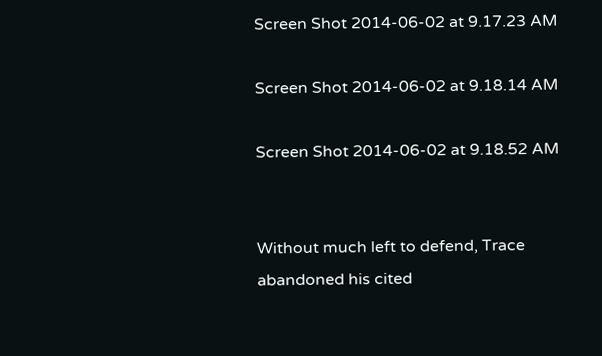Screen Shot 2014-06-02 at 9.17.23 AM

Screen Shot 2014-06-02 at 9.18.14 AM

Screen Shot 2014-06-02 at 9.18.52 AM


Without much left to defend, Trace abandoned his cited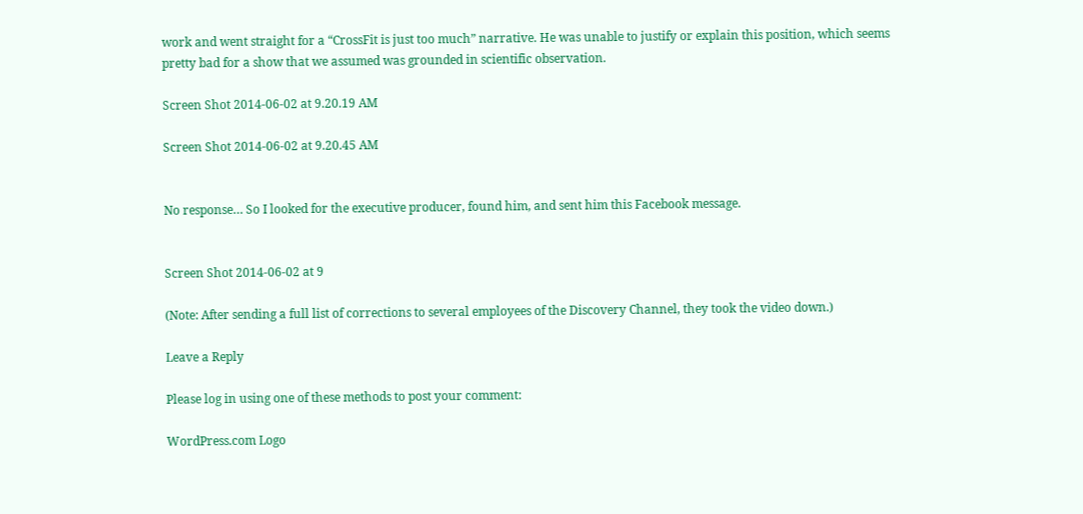work and went straight for a “CrossFit is just too much” narrative. He was unable to justify or explain this position, which seems pretty bad for a show that we assumed was grounded in scientific observation.

Screen Shot 2014-06-02 at 9.20.19 AM

Screen Shot 2014-06-02 at 9.20.45 AM


No response… So I looked for the executive producer, found him, and sent him this Facebook message.


Screen Shot 2014-06-02 at 9

(Note: After sending a full list of corrections to several employees of the Discovery Channel, they took the video down.)

Leave a Reply

Please log in using one of these methods to post your comment:

WordPress.com Logo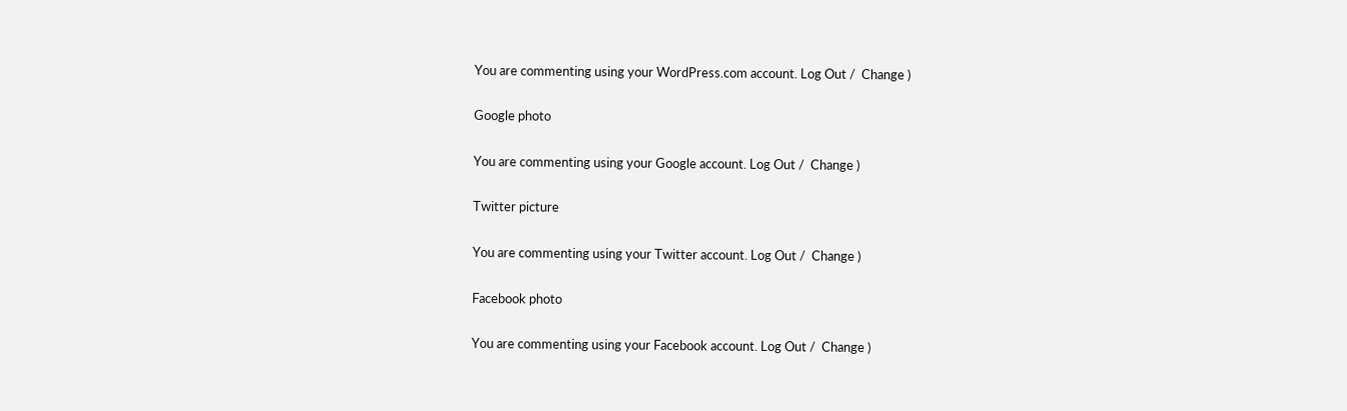You are commenting using your WordPress.com account. Log Out /  Change )

Google photo

You are commenting using your Google account. Log Out /  Change )

Twitter picture

You are commenting using your Twitter account. Log Out /  Change )

Facebook photo

You are commenting using your Facebook account. Log Out /  Change )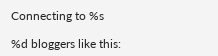Connecting to %s

%d bloggers like this: